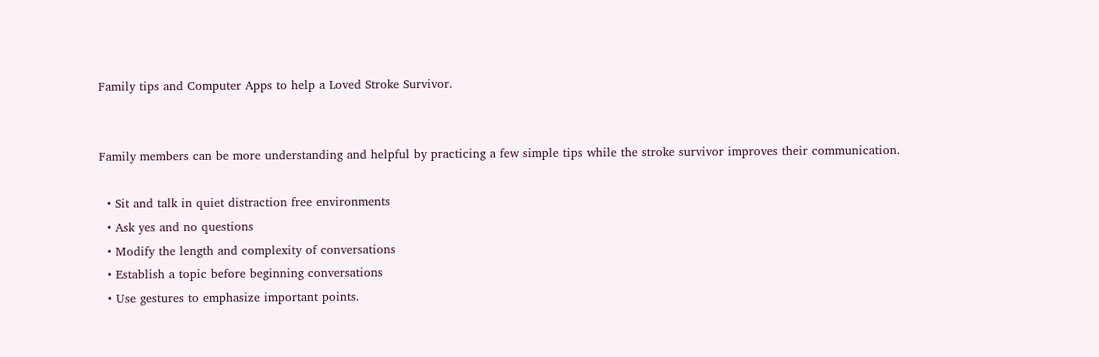Family tips and Computer Apps to help a Loved Stroke Survivor.


Family members can be more understanding and helpful by practicing a few simple tips while the stroke survivor improves their communication.

  • Sit and talk in quiet distraction free environments
  • Ask yes and no questions
  • Modify the length and complexity of conversations
  • Establish a topic before beginning conversations
  • Use gestures to emphasize important points.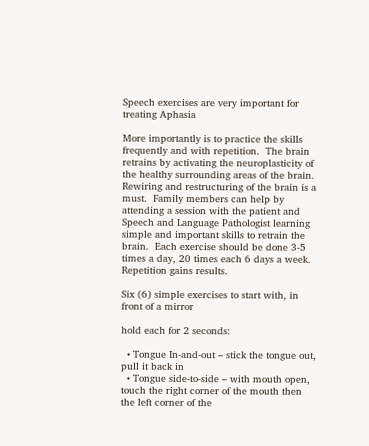Speech exercises are very important for treating Aphasia

More importantly is to practice the skills frequently and with repetition.  The brain retrains by activating the neuroplasticity of the healthy surrounding areas of the brain.  Rewiring and restructuring of the brain is a must.  Family members can help by attending a session with the patient and Speech and Language Pathologist learning simple and important skills to retrain the brain.  Each exercise should be done 3-5 times a day, 20 times each 6 days a week.  Repetition gains results.

Six (6) simple exercises to start with, in front of a mirror

hold each for 2 seconds:

  • Tongue In-and-out – stick the tongue out, pull it back in
  • Tongue side-to-side – with mouth open, touch the right corner of the mouth then the left corner of the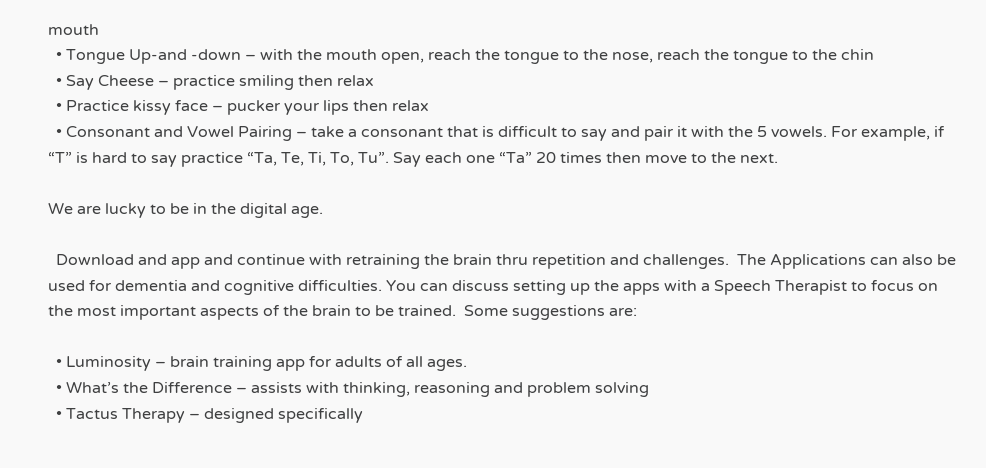mouth
  • Tongue Up-and -down – with the mouth open, reach the tongue to the nose, reach the tongue to the chin
  • Say Cheese – practice smiling then relax
  • Practice kissy face – pucker your lips then relax
  • Consonant and Vowel Pairing – take a consonant that is difficult to say and pair it with the 5 vowels. For example, if “T” is hard to say practice “Ta, Te, Ti, To, Tu”. Say each one “Ta” 20 times then move to the next.

We are lucky to be in the digital age.

  Download and app and continue with retraining the brain thru repetition and challenges.  The Applications can also be used for dementia and cognitive difficulties. You can discuss setting up the apps with a Speech Therapist to focus on the most important aspects of the brain to be trained.  Some suggestions are:

  • Luminosity – brain training app for adults of all ages.
  • What’s the Difference – assists with thinking, reasoning and problem solving
  • Tactus Therapy – designed specifically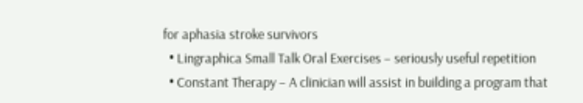for aphasia stroke survivors
  • Lingraphica Small Talk Oral Exercises – seriously useful repetition
  • Constant Therapy – A clinician will assist in building a program that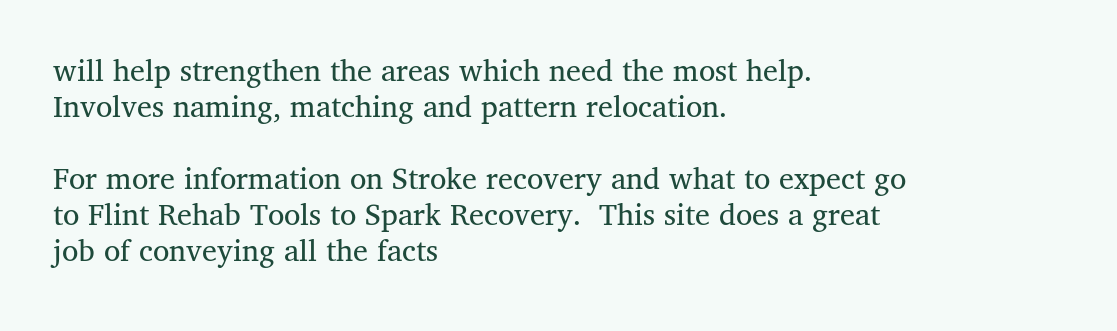will help strengthen the areas which need the most help.  Involves naming, matching and pattern relocation.

For more information on Stroke recovery and what to expect go to Flint Rehab Tools to Spark Recovery.  This site does a great job of conveying all the facts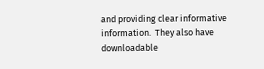and providing clear informative information.  They also have downloadable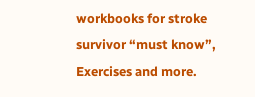workbooks for stroke survivor “must know”, Exercises and more.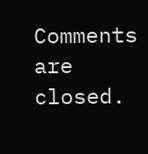Comments are closed.